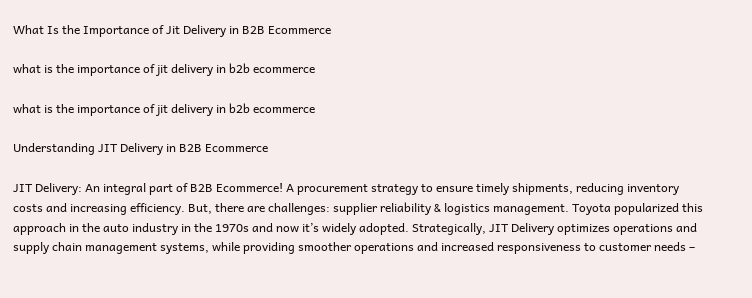What Is the Importance of Jit Delivery in B2B Ecommerce

what is the importance of jit delivery in b2b ecommerce

what is the importance of jit delivery in b2b ecommerce

Understanding JIT Delivery in B2B Ecommerce

JIT Delivery: An integral part of B2B Ecommerce! A procurement strategy to ensure timely shipments, reducing inventory costs and increasing efficiency. But, there are challenges: supplier reliability & logistics management. Toyota popularized this approach in the auto industry in the 1970s and now it’s widely adopted. Strategically, JIT Delivery optimizes operations and supply chain management systems, while providing smoother operations and increased responsiveness to customer needs –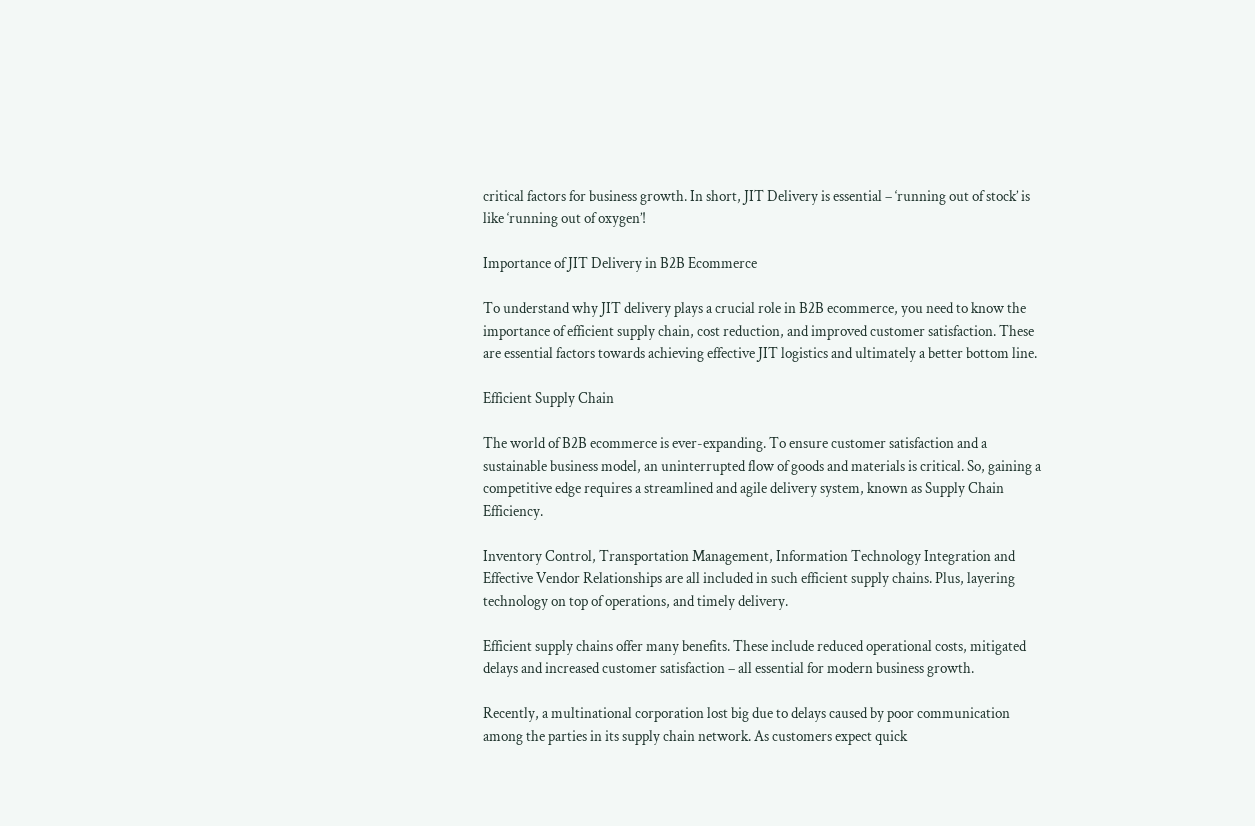critical factors for business growth. In short, JIT Delivery is essential – ‘running out of stock’ is like ‘running out of oxygen’!

Importance of JIT Delivery in B2B Ecommerce

To understand why JIT delivery plays a crucial role in B2B ecommerce, you need to know the importance of efficient supply chain, cost reduction, and improved customer satisfaction. These are essential factors towards achieving effective JIT logistics and ultimately a better bottom line.

Efficient Supply Chain

The world of B2B ecommerce is ever-expanding. To ensure customer satisfaction and a sustainable business model, an uninterrupted flow of goods and materials is critical. So, gaining a competitive edge requires a streamlined and agile delivery system, known as Supply Chain Efficiency.

Inventory Control, Transportation Management, Information Technology Integration and Effective Vendor Relationships are all included in such efficient supply chains. Plus, layering technology on top of operations, and timely delivery.

Efficient supply chains offer many benefits. These include reduced operational costs, mitigated delays and increased customer satisfaction – all essential for modern business growth.

Recently, a multinational corporation lost big due to delays caused by poor communication among the parties in its supply chain network. As customers expect quick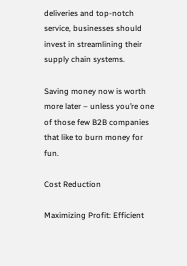deliveries and top-notch service, businesses should invest in streamlining their supply chain systems.

Saving money now is worth more later – unless you’re one of those few B2B companies that like to burn money for fun.

Cost Reduction

Maximizing Profit: Efficient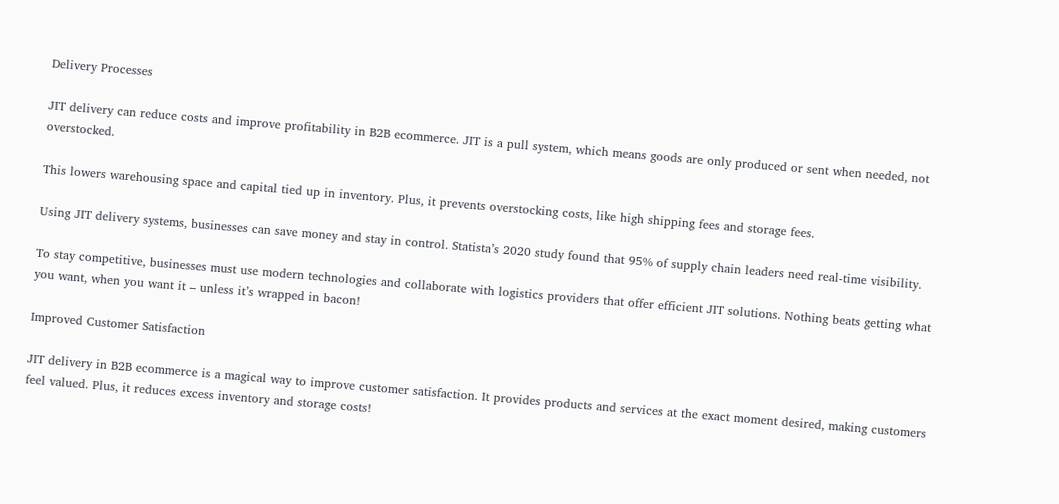Delivery Processes

JIT delivery can reduce costs and improve profitability in B2B ecommerce. JIT is a pull system, which means goods are only produced or sent when needed, not overstocked.

This lowers warehousing space and capital tied up in inventory. Plus, it prevents overstocking costs, like high shipping fees and storage fees.

Using JIT delivery systems, businesses can save money and stay in control. Statista’s 2020 study found that 95% of supply chain leaders need real-time visibility.

To stay competitive, businesses must use modern technologies and collaborate with logistics providers that offer efficient JIT solutions. Nothing beats getting what you want, when you want it – unless it’s wrapped in bacon!

Improved Customer Satisfaction

JIT delivery in B2B ecommerce is a magical way to improve customer satisfaction. It provides products and services at the exact moment desired, making customers feel valued. Plus, it reduces excess inventory and storage costs!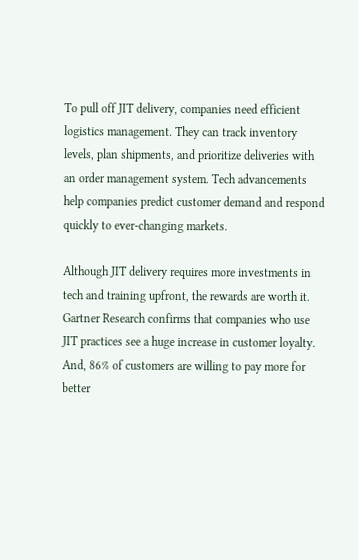To pull off JIT delivery, companies need efficient logistics management. They can track inventory levels, plan shipments, and prioritize deliveries with an order management system. Tech advancements help companies predict customer demand and respond quickly to ever-changing markets.

Although JIT delivery requires more investments in tech and training upfront, the rewards are worth it. Gartner Research confirms that companies who use JIT practices see a huge increase in customer loyalty. And, 86% of customers are willing to pay more for better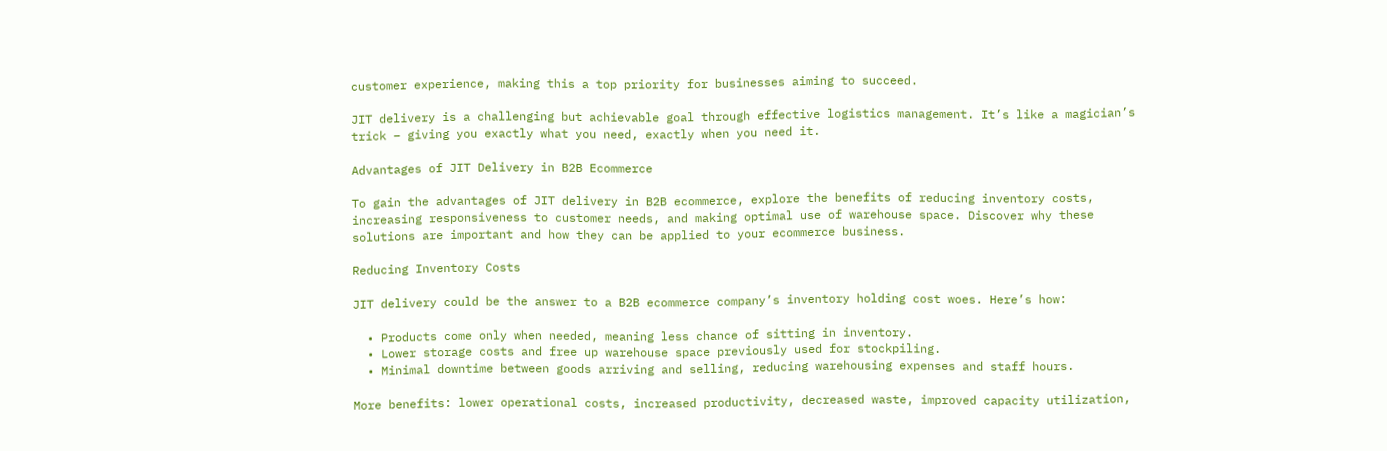customer experience, making this a top priority for businesses aiming to succeed.

JIT delivery is a challenging but achievable goal through effective logistics management. It’s like a magician’s trick – giving you exactly what you need, exactly when you need it.

Advantages of JIT Delivery in B2B Ecommerce

To gain the advantages of JIT delivery in B2B ecommerce, explore the benefits of reducing inventory costs, increasing responsiveness to customer needs, and making optimal use of warehouse space. Discover why these solutions are important and how they can be applied to your ecommerce business.

Reducing Inventory Costs

JIT delivery could be the answer to a B2B ecommerce company’s inventory holding cost woes. Here’s how:

  • Products come only when needed, meaning less chance of sitting in inventory.
  • Lower storage costs and free up warehouse space previously used for stockpiling.
  • Minimal downtime between goods arriving and selling, reducing warehousing expenses and staff hours.

More benefits: lower operational costs, increased productivity, decreased waste, improved capacity utilization,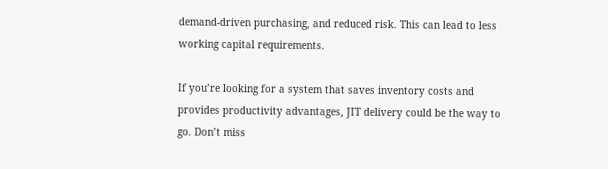demand-driven purchasing, and reduced risk. This can lead to less working capital requirements.

If you’re looking for a system that saves inventory costs and provides productivity advantages, JIT delivery could be the way to go. Don’t miss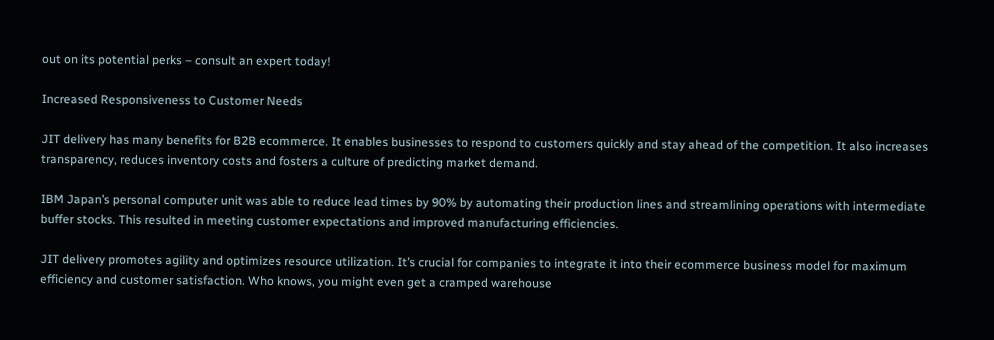out on its potential perks – consult an expert today!

Increased Responsiveness to Customer Needs

JIT delivery has many benefits for B2B ecommerce. It enables businesses to respond to customers quickly and stay ahead of the competition. It also increases transparency, reduces inventory costs and fosters a culture of predicting market demand.

IBM Japan’s personal computer unit was able to reduce lead times by 90% by automating their production lines and streamlining operations with intermediate buffer stocks. This resulted in meeting customer expectations and improved manufacturing efficiencies.

JIT delivery promotes agility and optimizes resource utilization. It’s crucial for companies to integrate it into their ecommerce business model for maximum efficiency and customer satisfaction. Who knows, you might even get a cramped warehouse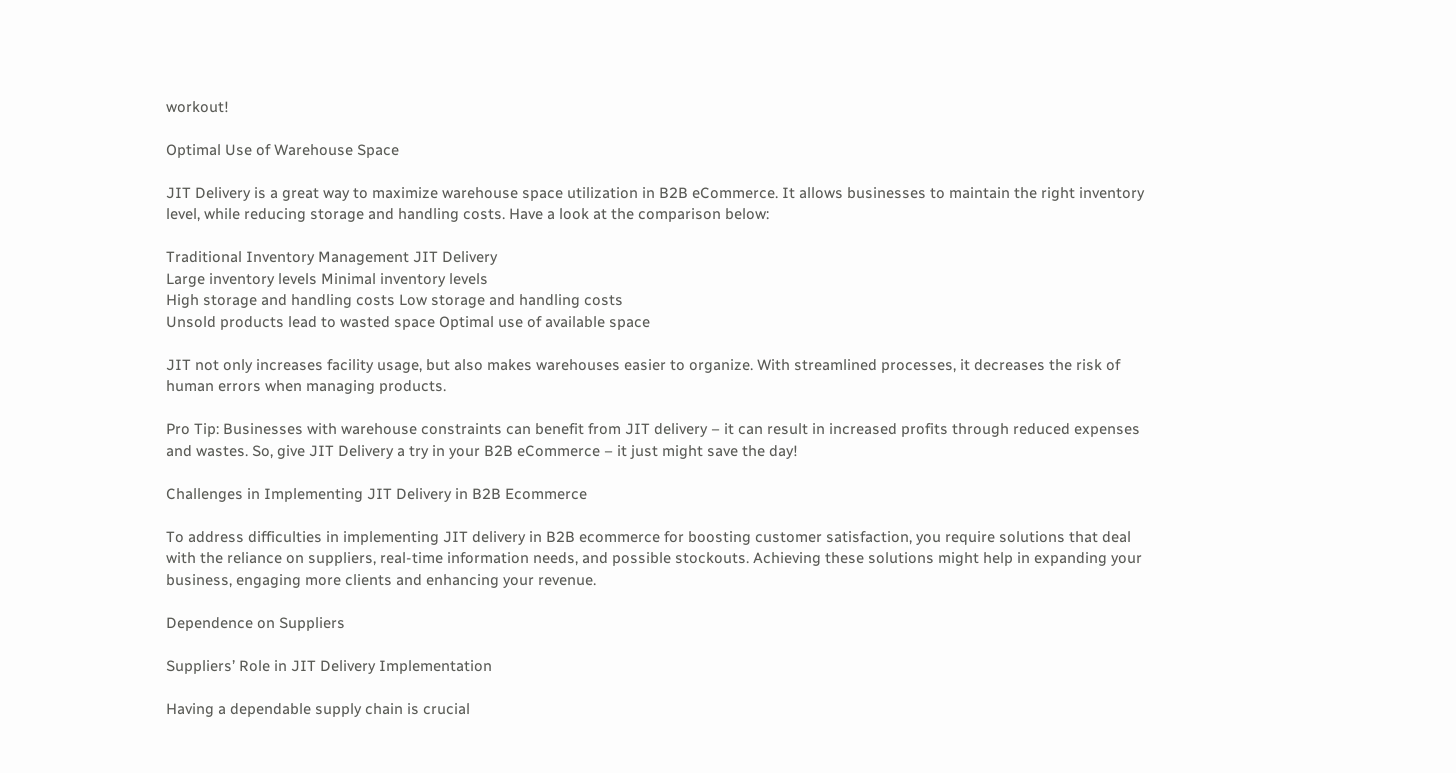workout!

Optimal Use of Warehouse Space

JIT Delivery is a great way to maximize warehouse space utilization in B2B eCommerce. It allows businesses to maintain the right inventory level, while reducing storage and handling costs. Have a look at the comparison below:

Traditional Inventory Management JIT Delivery
Large inventory levels Minimal inventory levels
High storage and handling costs Low storage and handling costs
Unsold products lead to wasted space Optimal use of available space

JIT not only increases facility usage, but also makes warehouses easier to organize. With streamlined processes, it decreases the risk of human errors when managing products.

Pro Tip: Businesses with warehouse constraints can benefit from JIT delivery – it can result in increased profits through reduced expenses and wastes. So, give JIT Delivery a try in your B2B eCommerce – it just might save the day!

Challenges in Implementing JIT Delivery in B2B Ecommerce

To address difficulties in implementing JIT delivery in B2B ecommerce for boosting customer satisfaction, you require solutions that deal with the reliance on suppliers, real-time information needs, and possible stockouts. Achieving these solutions might help in expanding your business, engaging more clients and enhancing your revenue.

Dependence on Suppliers

Suppliers’ Role in JIT Delivery Implementation

Having a dependable supply chain is crucial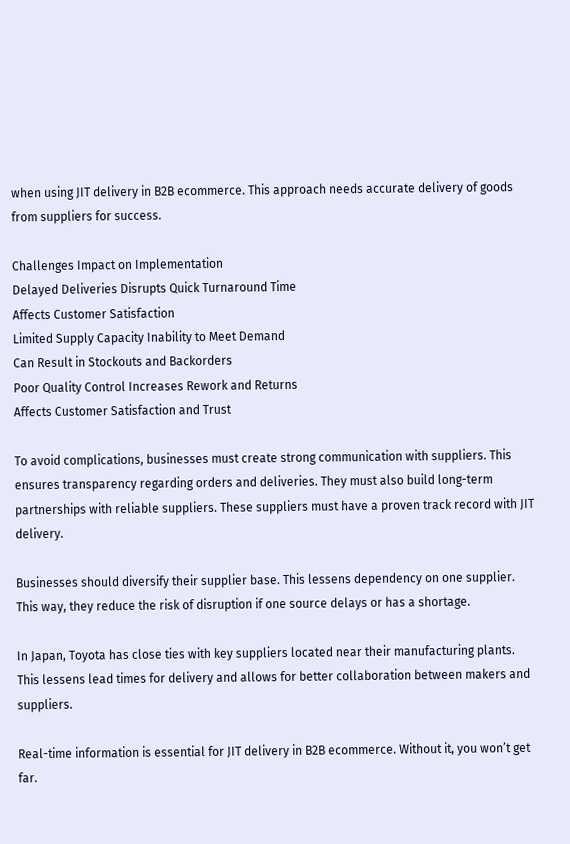when using JIT delivery in B2B ecommerce. This approach needs accurate delivery of goods from suppliers for success.

Challenges Impact on Implementation
Delayed Deliveries Disrupts Quick Turnaround Time
Affects Customer Satisfaction
Limited Supply Capacity Inability to Meet Demand
Can Result in Stockouts and Backorders
Poor Quality Control Increases Rework and Returns
Affects Customer Satisfaction and Trust

To avoid complications, businesses must create strong communication with suppliers. This ensures transparency regarding orders and deliveries. They must also build long-term partnerships with reliable suppliers. These suppliers must have a proven track record with JIT delivery.

Businesses should diversify their supplier base. This lessens dependency on one supplier. This way, they reduce the risk of disruption if one source delays or has a shortage.

In Japan, Toyota has close ties with key suppliers located near their manufacturing plants. This lessens lead times for delivery and allows for better collaboration between makers and suppliers.

Real-time information is essential for JIT delivery in B2B ecommerce. Without it, you won’t get far.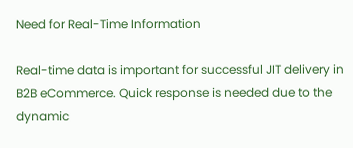Need for Real-Time Information

Real-time data is important for successful JIT delivery in B2B eCommerce. Quick response is needed due to the dynamic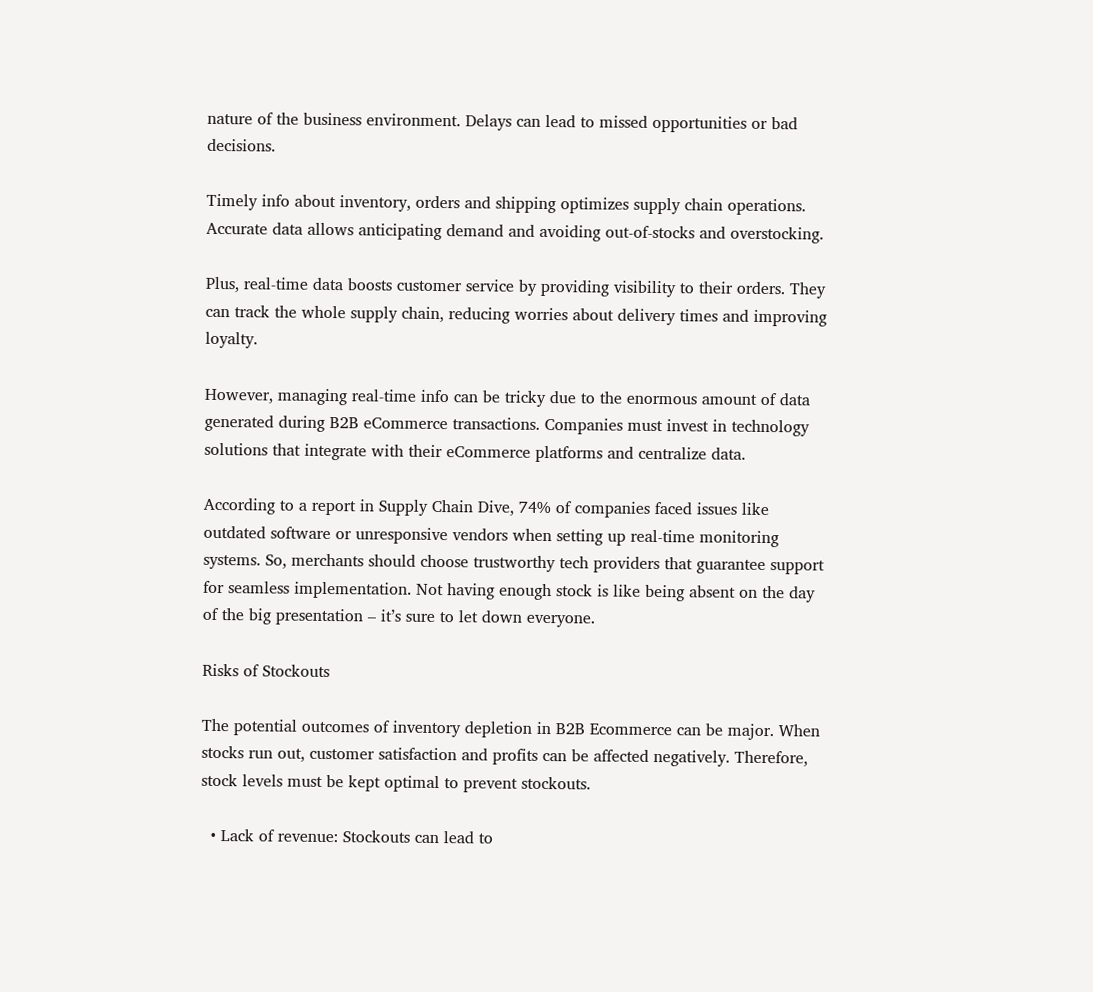nature of the business environment. Delays can lead to missed opportunities or bad decisions.

Timely info about inventory, orders and shipping optimizes supply chain operations. Accurate data allows anticipating demand and avoiding out-of-stocks and overstocking.

Plus, real-time data boosts customer service by providing visibility to their orders. They can track the whole supply chain, reducing worries about delivery times and improving loyalty.

However, managing real-time info can be tricky due to the enormous amount of data generated during B2B eCommerce transactions. Companies must invest in technology solutions that integrate with their eCommerce platforms and centralize data.

According to a report in Supply Chain Dive, 74% of companies faced issues like outdated software or unresponsive vendors when setting up real-time monitoring systems. So, merchants should choose trustworthy tech providers that guarantee support for seamless implementation. Not having enough stock is like being absent on the day of the big presentation – it’s sure to let down everyone.

Risks of Stockouts

The potential outcomes of inventory depletion in B2B Ecommerce can be major. When stocks run out, customer satisfaction and profits can be affected negatively. Therefore, stock levels must be kept optimal to prevent stockouts.

  • Lack of revenue: Stockouts can lead to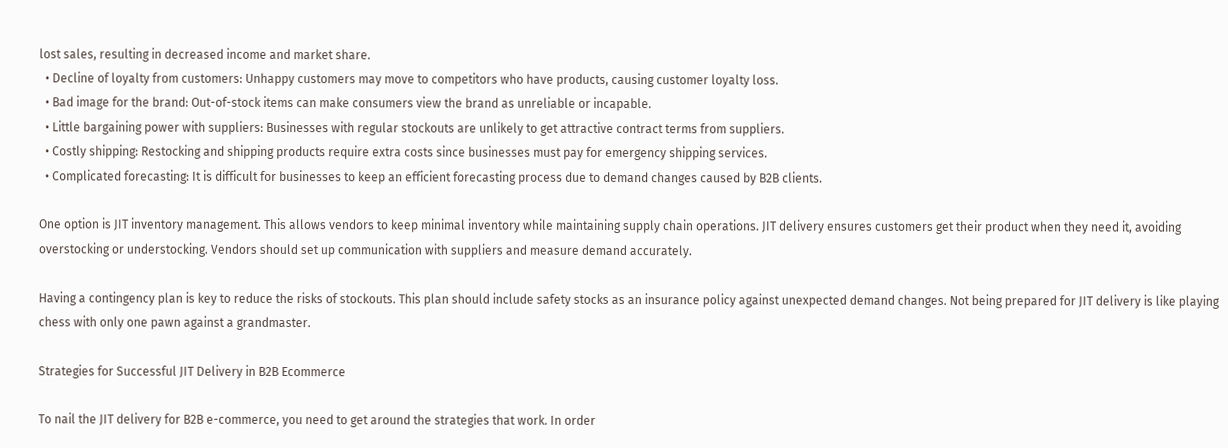lost sales, resulting in decreased income and market share.
  • Decline of loyalty from customers: Unhappy customers may move to competitors who have products, causing customer loyalty loss.
  • Bad image for the brand: Out-of-stock items can make consumers view the brand as unreliable or incapable.
  • Little bargaining power with suppliers: Businesses with regular stockouts are unlikely to get attractive contract terms from suppliers.
  • Costly shipping: Restocking and shipping products require extra costs since businesses must pay for emergency shipping services.
  • Complicated forecasting: It is difficult for businesses to keep an efficient forecasting process due to demand changes caused by B2B clients.

One option is JIT inventory management. This allows vendors to keep minimal inventory while maintaining supply chain operations. JIT delivery ensures customers get their product when they need it, avoiding overstocking or understocking. Vendors should set up communication with suppliers and measure demand accurately.

Having a contingency plan is key to reduce the risks of stockouts. This plan should include safety stocks as an insurance policy against unexpected demand changes. Not being prepared for JIT delivery is like playing chess with only one pawn against a grandmaster.

Strategies for Successful JIT Delivery in B2B Ecommerce

To nail the JIT delivery for B2B e-commerce, you need to get around the strategies that work. In order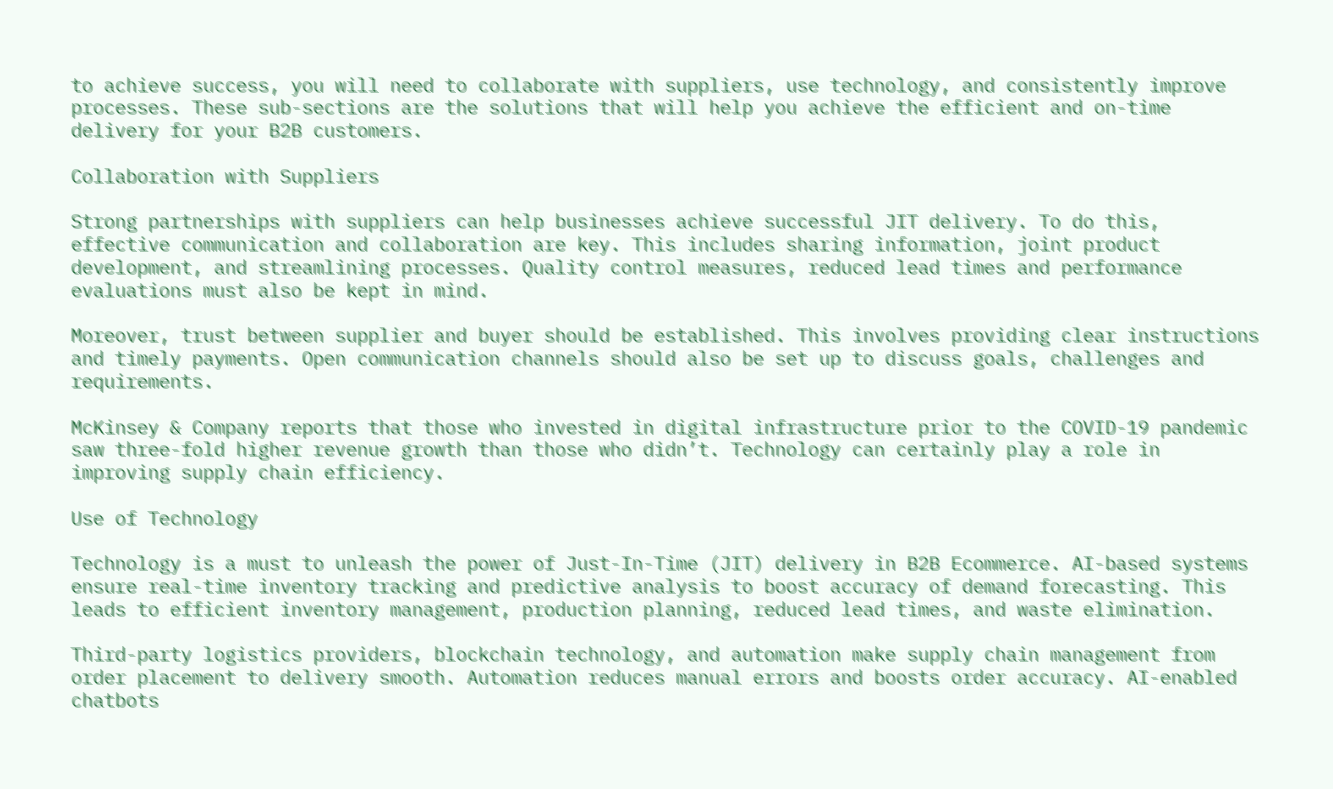to achieve success, you will need to collaborate with suppliers, use technology, and consistently improve processes. These sub-sections are the solutions that will help you achieve the efficient and on-time delivery for your B2B customers.

Collaboration with Suppliers

Strong partnerships with suppliers can help businesses achieve successful JIT delivery. To do this, effective communication and collaboration are key. This includes sharing information, joint product development, and streamlining processes. Quality control measures, reduced lead times and performance evaluations must also be kept in mind.

Moreover, trust between supplier and buyer should be established. This involves providing clear instructions and timely payments. Open communication channels should also be set up to discuss goals, challenges and requirements.

McKinsey & Company reports that those who invested in digital infrastructure prior to the COVID-19 pandemic saw three-fold higher revenue growth than those who didn’t. Technology can certainly play a role in improving supply chain efficiency.

Use of Technology

Technology is a must to unleash the power of Just-In-Time (JIT) delivery in B2B Ecommerce. AI-based systems ensure real-time inventory tracking and predictive analysis to boost accuracy of demand forecasting. This leads to efficient inventory management, production planning, reduced lead times, and waste elimination.

Third-party logistics providers, blockchain technology, and automation make supply chain management from order placement to delivery smooth. Automation reduces manual errors and boosts order accuracy. AI-enabled chatbots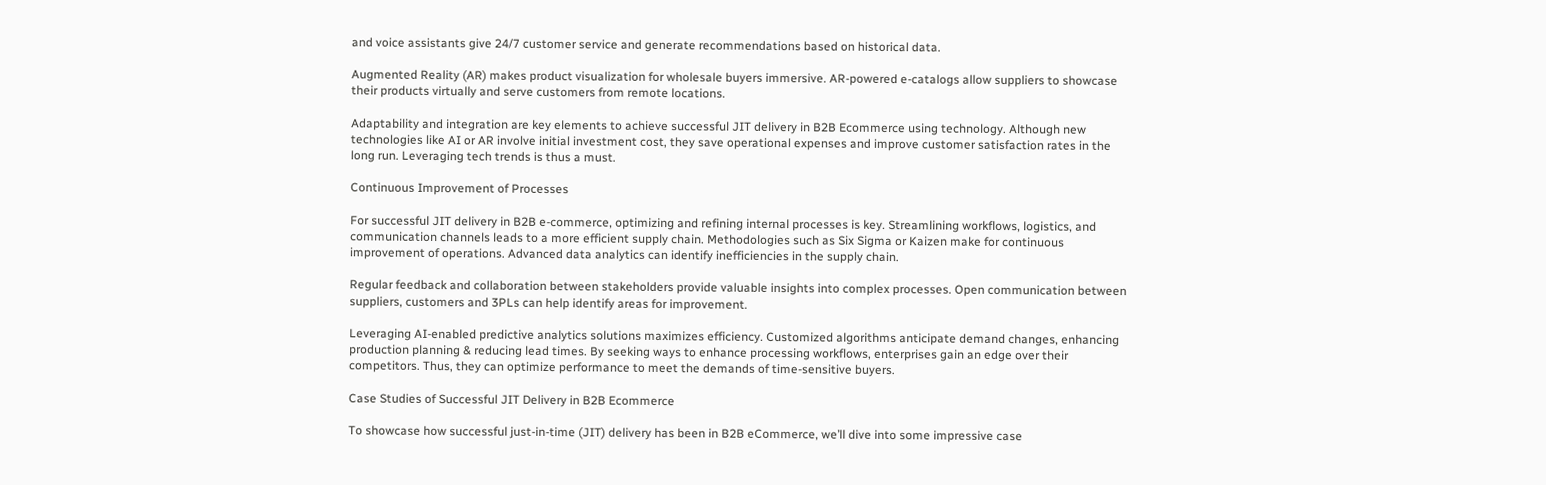and voice assistants give 24/7 customer service and generate recommendations based on historical data.

Augmented Reality (AR) makes product visualization for wholesale buyers immersive. AR-powered e-catalogs allow suppliers to showcase their products virtually and serve customers from remote locations.

Adaptability and integration are key elements to achieve successful JIT delivery in B2B Ecommerce using technology. Although new technologies like AI or AR involve initial investment cost, they save operational expenses and improve customer satisfaction rates in the long run. Leveraging tech trends is thus a must.

Continuous Improvement of Processes

For successful JIT delivery in B2B e-commerce, optimizing and refining internal processes is key. Streamlining workflows, logistics, and communication channels leads to a more efficient supply chain. Methodologies such as Six Sigma or Kaizen make for continuous improvement of operations. Advanced data analytics can identify inefficiencies in the supply chain.

Regular feedback and collaboration between stakeholders provide valuable insights into complex processes. Open communication between suppliers, customers and 3PLs can help identify areas for improvement.

Leveraging AI-enabled predictive analytics solutions maximizes efficiency. Customized algorithms anticipate demand changes, enhancing production planning & reducing lead times. By seeking ways to enhance processing workflows, enterprises gain an edge over their competitors. Thus, they can optimize performance to meet the demands of time-sensitive buyers.

Case Studies of Successful JIT Delivery in B2B Ecommerce

To showcase how successful just-in-time (JIT) delivery has been in B2B eCommerce, we’ll dive into some impressive case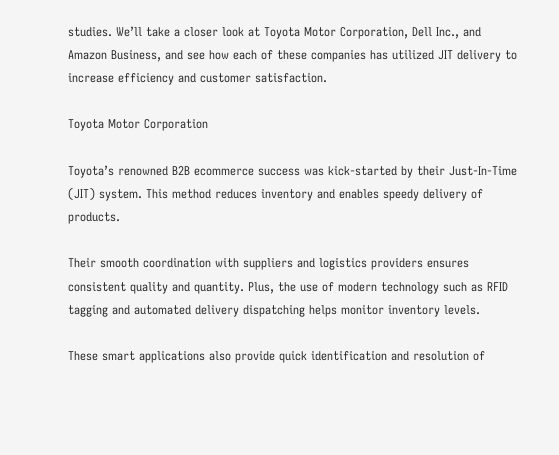studies. We’ll take a closer look at Toyota Motor Corporation, Dell Inc., and Amazon Business, and see how each of these companies has utilized JIT delivery to increase efficiency and customer satisfaction.

Toyota Motor Corporation

Toyota’s renowned B2B ecommerce success was kick-started by their Just-In-Time (JIT) system. This method reduces inventory and enables speedy delivery of products.

Their smooth coordination with suppliers and logistics providers ensures consistent quality and quantity. Plus, the use of modern technology such as RFID tagging and automated delivery dispatching helps monitor inventory levels.

These smart applications also provide quick identification and resolution of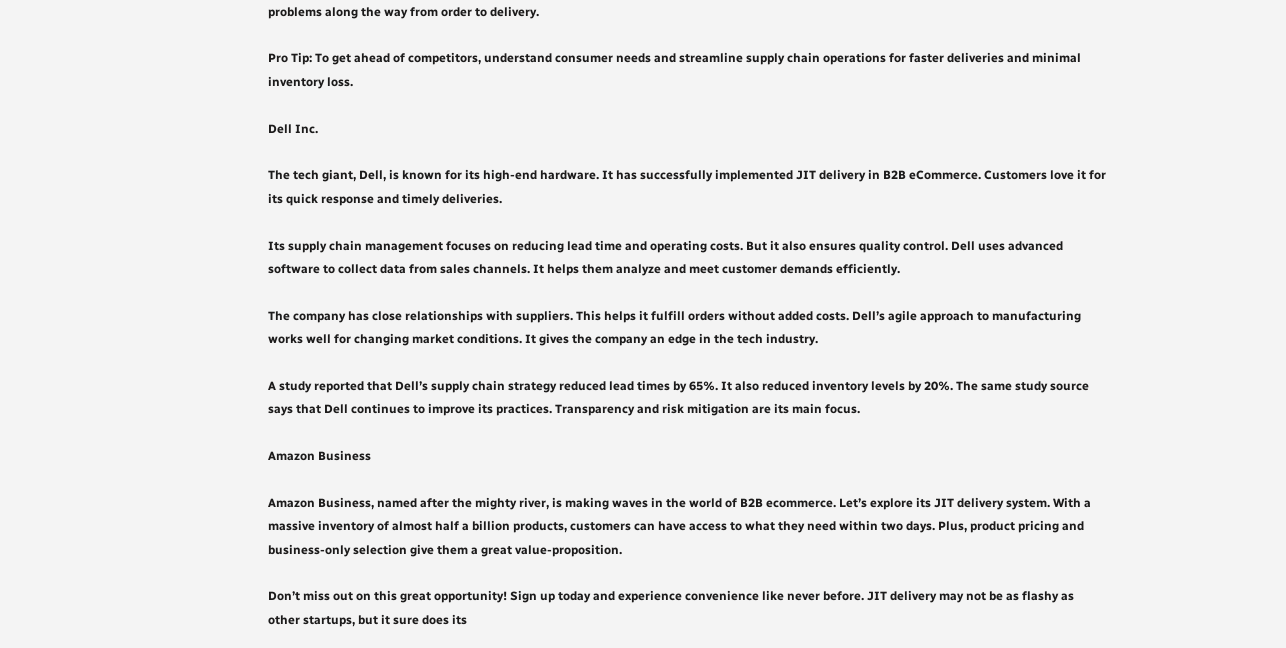problems along the way from order to delivery.

Pro Tip: To get ahead of competitors, understand consumer needs and streamline supply chain operations for faster deliveries and minimal inventory loss.

Dell Inc.

The tech giant, Dell, is known for its high-end hardware. It has successfully implemented JIT delivery in B2B eCommerce. Customers love it for its quick response and timely deliveries.

Its supply chain management focuses on reducing lead time and operating costs. But it also ensures quality control. Dell uses advanced software to collect data from sales channels. It helps them analyze and meet customer demands efficiently.

The company has close relationships with suppliers. This helps it fulfill orders without added costs. Dell’s agile approach to manufacturing works well for changing market conditions. It gives the company an edge in the tech industry.

A study reported that Dell’s supply chain strategy reduced lead times by 65%. It also reduced inventory levels by 20%. The same study source says that Dell continues to improve its practices. Transparency and risk mitigation are its main focus.

Amazon Business

Amazon Business, named after the mighty river, is making waves in the world of B2B ecommerce. Let’s explore its JIT delivery system. With a massive inventory of almost half a billion products, customers can have access to what they need within two days. Plus, product pricing and business-only selection give them a great value-proposition.

Don’t miss out on this great opportunity! Sign up today and experience convenience like never before. JIT delivery may not be as flashy as other startups, but it sure does its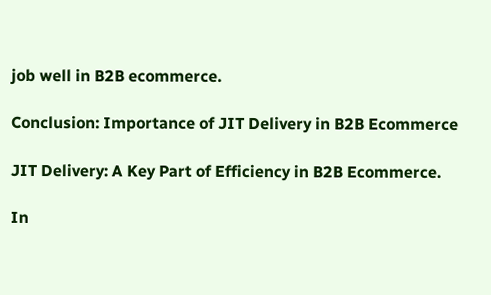job well in B2B ecommerce.

Conclusion: Importance of JIT Delivery in B2B Ecommerce

JIT Delivery: A Key Part of Efficiency in B2B Ecommerce.

In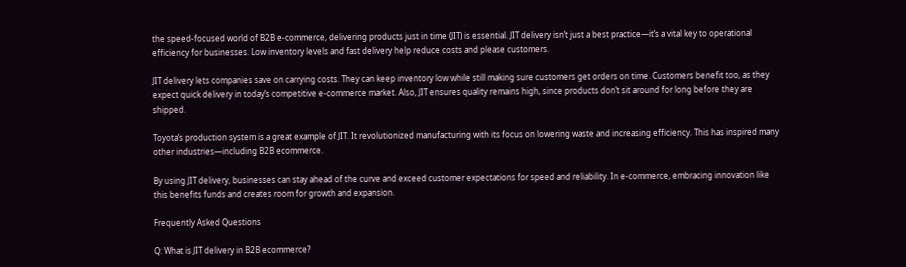the speed-focused world of B2B e-commerce, delivering products just in time (JIT) is essential. JIT delivery isn’t just a best practice—it’s a vital key to operational efficiency for businesses. Low inventory levels and fast delivery help reduce costs and please customers.

JIT delivery lets companies save on carrying costs. They can keep inventory low while still making sure customers get orders on time. Customers benefit too, as they expect quick delivery in today’s competitive e-commerce market. Also, JIT ensures quality remains high, since products don’t sit around for long before they are shipped.

Toyota’s production system is a great example of JIT. It revolutionized manufacturing with its focus on lowering waste and increasing efficiency. This has inspired many other industries—including B2B ecommerce.

By using JIT delivery, businesses can stay ahead of the curve and exceed customer expectations for speed and reliability. In e-commerce, embracing innovation like this benefits funds and creates room for growth and expansion.

Frequently Asked Questions

Q: What is JIT delivery in B2B ecommerce?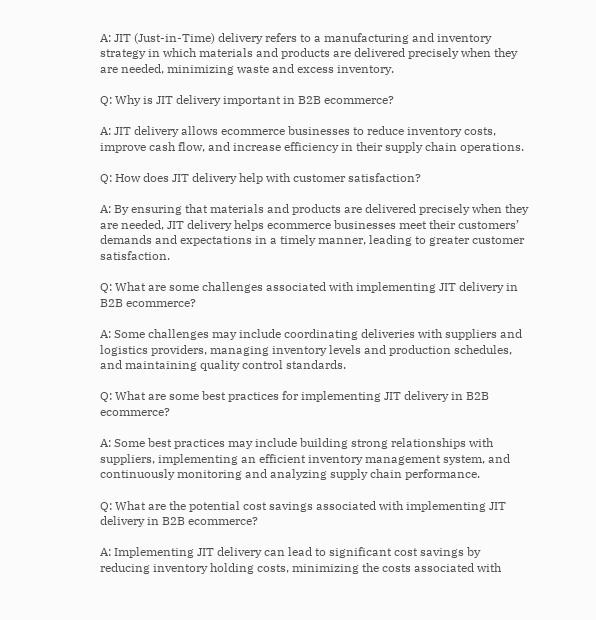A: JIT (Just-in-Time) delivery refers to a manufacturing and inventory strategy in which materials and products are delivered precisely when they are needed, minimizing waste and excess inventory.

Q: Why is JIT delivery important in B2B ecommerce?

A: JIT delivery allows ecommerce businesses to reduce inventory costs, improve cash flow, and increase efficiency in their supply chain operations.

Q: How does JIT delivery help with customer satisfaction?

A: By ensuring that materials and products are delivered precisely when they are needed, JIT delivery helps ecommerce businesses meet their customers’ demands and expectations in a timely manner, leading to greater customer satisfaction.

Q: What are some challenges associated with implementing JIT delivery in B2B ecommerce?

A: Some challenges may include coordinating deliveries with suppliers and logistics providers, managing inventory levels and production schedules, and maintaining quality control standards.

Q: What are some best practices for implementing JIT delivery in B2B ecommerce?

A: Some best practices may include building strong relationships with suppliers, implementing an efficient inventory management system, and continuously monitoring and analyzing supply chain performance.

Q: What are the potential cost savings associated with implementing JIT delivery in B2B ecommerce?

A: Implementing JIT delivery can lead to significant cost savings by reducing inventory holding costs, minimizing the costs associated with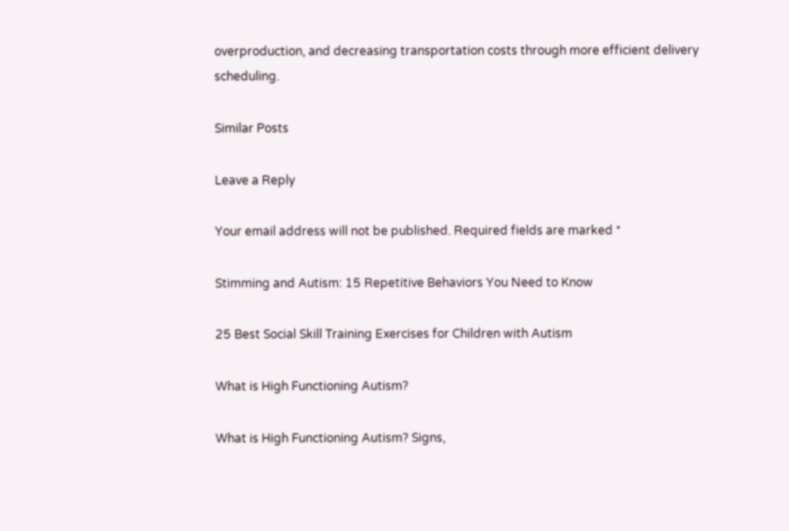overproduction, and decreasing transportation costs through more efficient delivery scheduling.

Similar Posts

Leave a Reply

Your email address will not be published. Required fields are marked *

Stimming and Autism: 15 Repetitive Behaviors You Need to Know

25 Best Social Skill Training Exercises for Children with Autism

What is High Functioning Autism?

What is High Functioning Autism? Signs,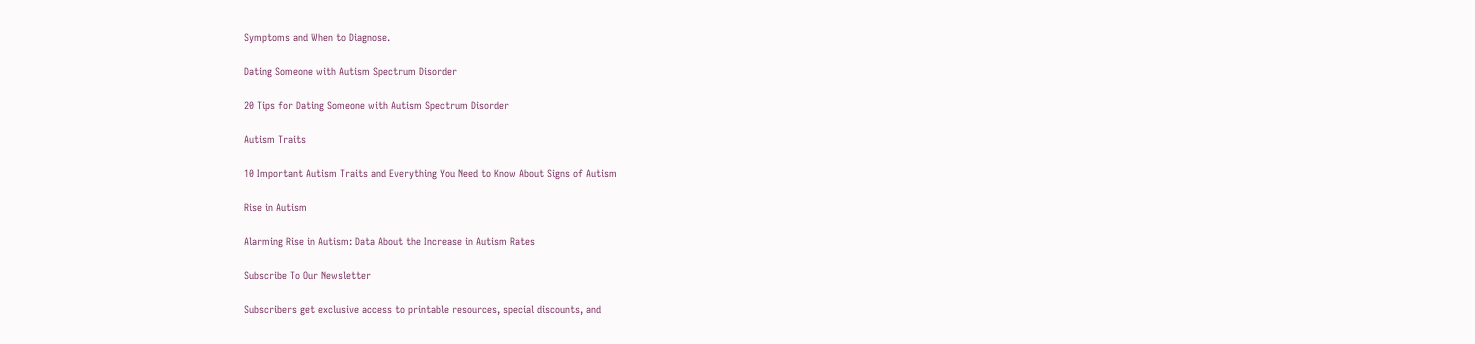Symptoms and When to Diagnose.

Dating Someone with Autism Spectrum Disorder

20 Tips for Dating Someone with Autism Spectrum Disorder

Autism Traits

10 Important Autism Traits and Everything You Need to Know About Signs of Autism

Rise in Autism

Alarming Rise in Autism: Data About the Increase in Autism Rates

Subscribe To Our Newsletter

Subscribers get exclusive access to printable resources, special discounts, and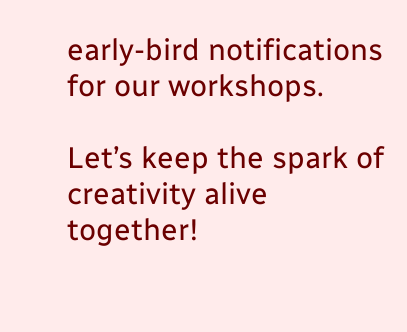early-bird notifications for our workshops.

Let’s keep the spark of creativity alive together!